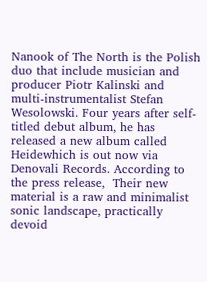Nanook of The North is the Polish duo that include musician and producer Piotr Kalinski and multi-instrumentalist Stefan Wesolowski. Four years after self-titled debut album, he has released a new album called Heidewhich is out now via Denovali Records. According to the press release,  Their new material is a raw and minimalist sonic landscape, practically devoid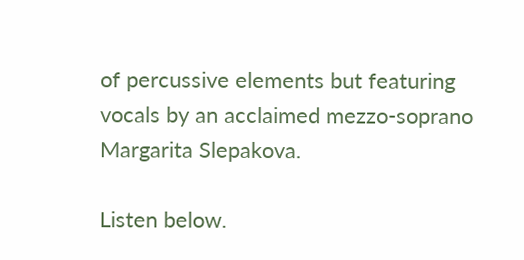of percussive elements but featuring vocals by an acclaimed mezzo-soprano Margarita Slepakova.

Listen below.